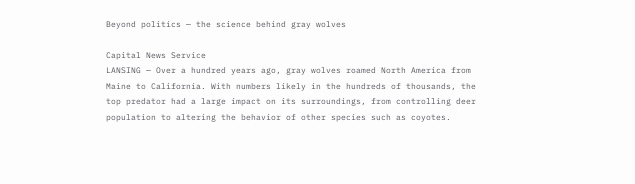Beyond politics — the science behind gray wolves

Capital News Service
LANSING — Over a hundred years ago, gray wolves roamed North America from Maine to California. With numbers likely in the hundreds of thousands, the top predator had a large impact on its surroundings, from controlling deer population to altering the behavior of other species such as coyotes.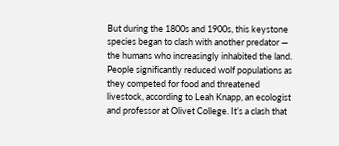But during the 1800s and 1900s, this keystone species began to clash with another predator — the humans who increasingly inhabited the land. People significantly reduced wolf populations as they competed for food and threatened livestock, according to Leah Knapp, an ecologist and professor at Olivet College. It’s a clash that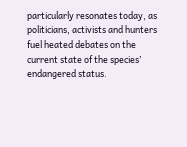particularly resonates today, as politicians, activists and hunters fuel heated debates on the current state of the species’ endangered status.